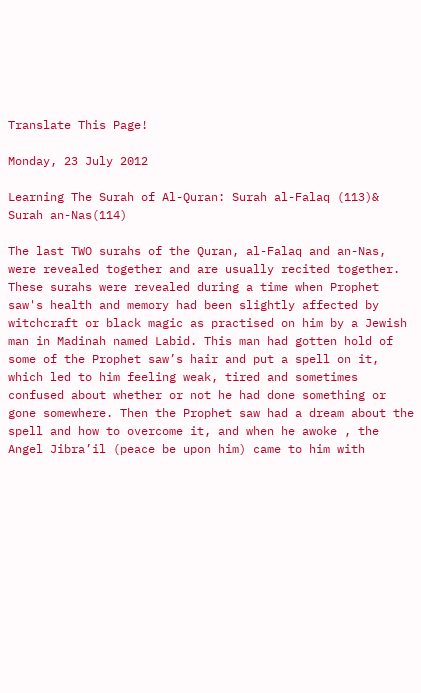Translate This Page!

Monday, 23 July 2012

Learning The Surah of Al-Quran: Surah al-Falaq (113)& Surah an-Nas(114)

The last TWO surahs of the Quran, al-Falaq and an-Nas, were revealed together and are usually recited together. These surahs were revealed during a time when Prophet saw's health and memory had been slightly affected by witchcraft or black magic as practised on him by a Jewish man in Madinah named Labid. This man had gotten hold of some of the Prophet saw’s hair and put a spell on it, which led to him feeling weak, tired and sometimes confused about whether or not he had done something or gone somewhere. Then the Prophet saw had a dream about the spell and how to overcome it, and when he awoke , the Angel Jibra’il (peace be upon him) came to him with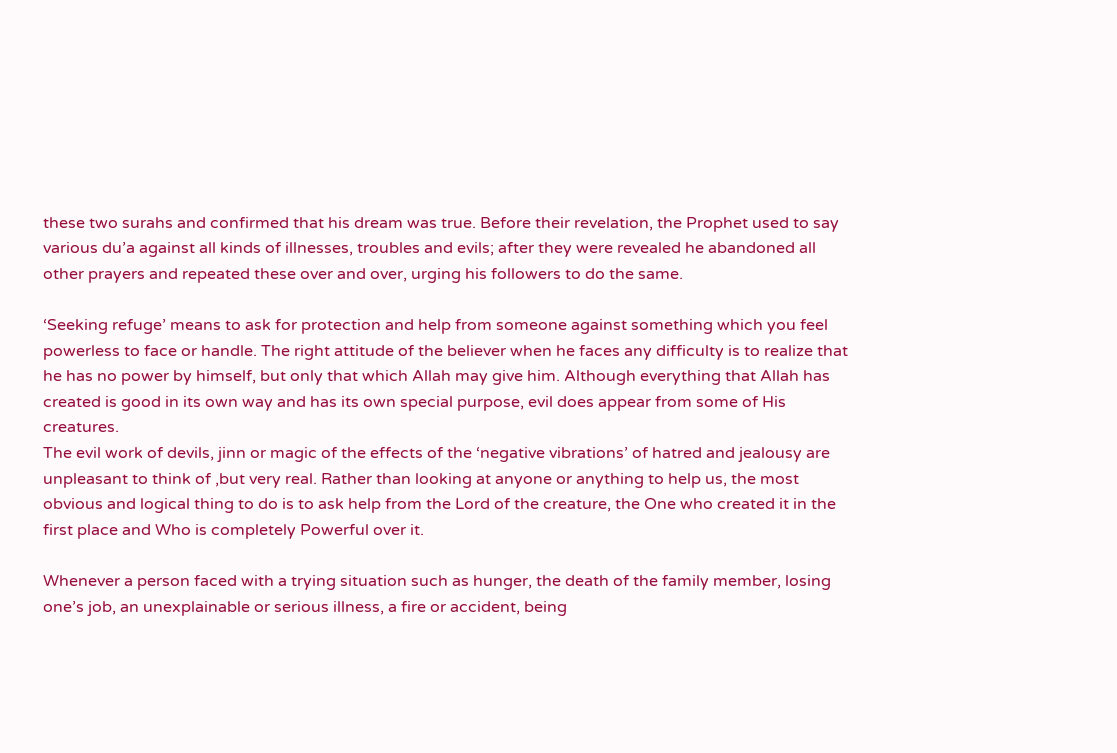these two surahs and confirmed that his dream was true. Before their revelation, the Prophet used to say various du’a against all kinds of illnesses, troubles and evils; after they were revealed he abandoned all other prayers and repeated these over and over, urging his followers to do the same.

‘Seeking refuge’ means to ask for protection and help from someone against something which you feel powerless to face or handle. The right attitude of the believer when he faces any difficulty is to realize that he has no power by himself, but only that which Allah may give him. Although everything that Allah has created is good in its own way and has its own special purpose, evil does appear from some of His creatures.
The evil work of devils, jinn or magic of the effects of the ‘negative vibrations’ of hatred and jealousy are unpleasant to think of ,but very real. Rather than looking at anyone or anything to help us, the most obvious and logical thing to do is to ask help from the Lord of the creature, the One who created it in the first place and Who is completely Powerful over it.

Whenever a person faced with a trying situation such as hunger, the death of the family member, losing one’s job, an unexplainable or serious illness, a fire or accident, being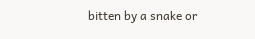bitten by a snake or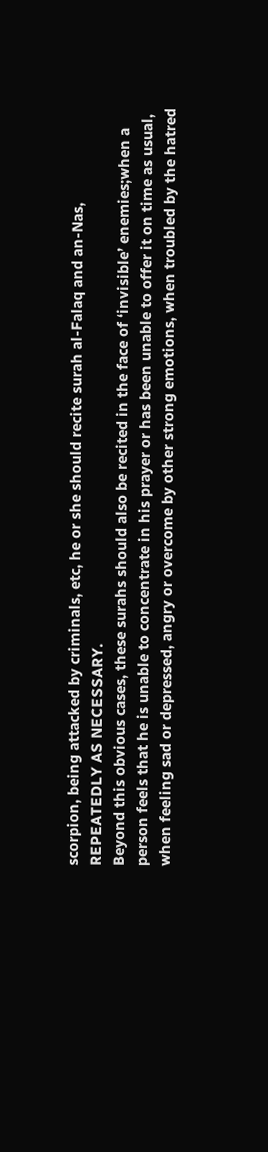scorpion, being attacked by criminals, etc, he or she should recite surah al-Falaq and an-Nas, REPEATEDLY AS NECESSARY.
Beyond this obvious cases, these surahs should also be recited in the face of ‘invisible’ enemies;when a person feels that he is unable to concentrate in his prayer or has been unable to offer it on time as usual, when feeling sad or depressed, angry or overcome by other strong emotions, when troubled by the hatred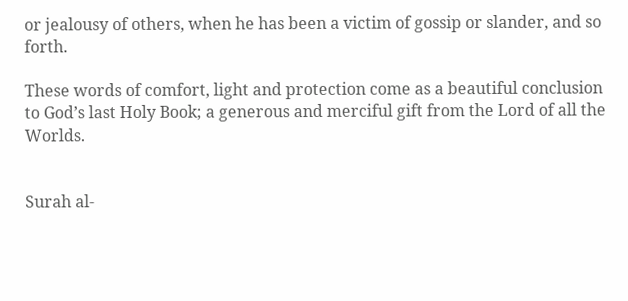or jealousy of others, when he has been a victim of gossip or slander, and so forth.

These words of comfort, light and protection come as a beautiful conclusion to God’s last Holy Book; a generous and merciful gift from the Lord of all the Worlds.


Surah al-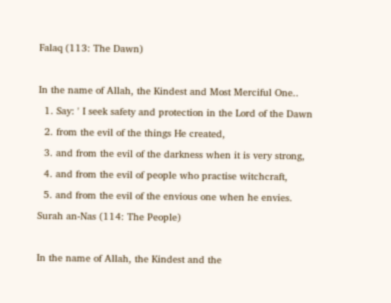Falaq (113: The Dawn)

In the name of Allah, the Kindest and Most Merciful One..
  1. Say: ' I seek safety and protection in the Lord of the Dawn
  2. from the evil of the things He created,
  3. and from the evil of the darkness when it is very strong,
  4. and from the evil of people who practise witchcraft,
  5. and from the evil of the envious one when he envies.
Surah an-Nas (114: The People)

In the name of Allah, the Kindest and the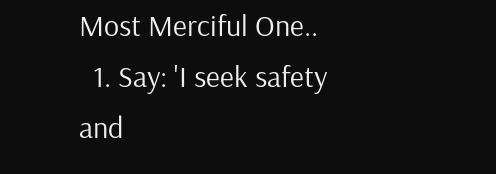Most Merciful One..
  1. Say: 'I seek safety and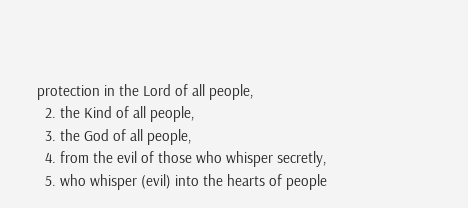protection in the Lord of all people,
  2. the Kind of all people,
  3. the God of all people,
  4. from the evil of those who whisper secretly,
  5. who whisper (evil) into the hearts of people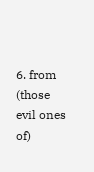6. from (those evil ones of)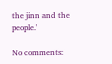the jinn and the people.'

No comments: